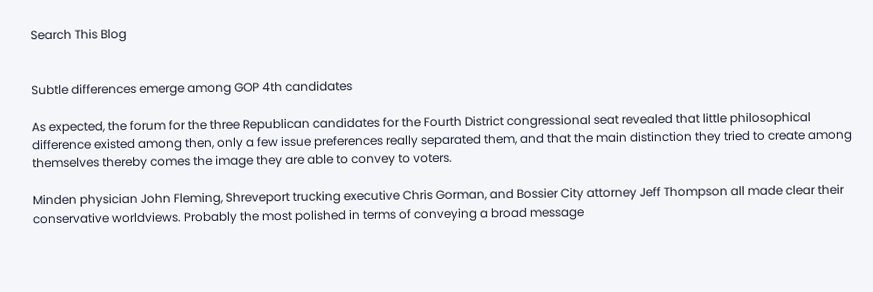Search This Blog


Subtle differences emerge among GOP 4th candidates

As expected, the forum for the three Republican candidates for the Fourth District congressional seat revealed that little philosophical difference existed among then, only a few issue preferences really separated them, and that the main distinction they tried to create among themselves thereby comes the image they are able to convey to voters.

Minden physician John Fleming, Shreveport trucking executive Chris Gorman, and Bossier City attorney Jeff Thompson all made clear their conservative worldviews. Probably the most polished in terms of conveying a broad message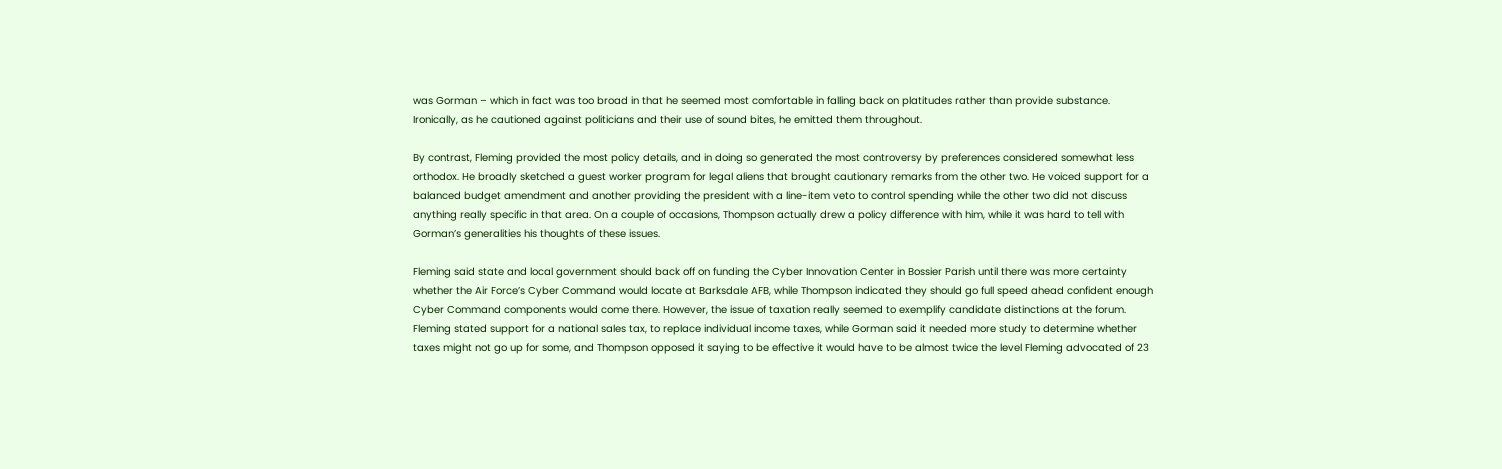was Gorman – which in fact was too broad in that he seemed most comfortable in falling back on platitudes rather than provide substance. Ironically, as he cautioned against politicians and their use of sound bites, he emitted them throughout.

By contrast, Fleming provided the most policy details, and in doing so generated the most controversy by preferences considered somewhat less orthodox. He broadly sketched a guest worker program for legal aliens that brought cautionary remarks from the other two. He voiced support for a balanced budget amendment and another providing the president with a line-item veto to control spending while the other two did not discuss anything really specific in that area. On a couple of occasions, Thompson actually drew a policy difference with him, while it was hard to tell with Gorman’s generalities his thoughts of these issues.

Fleming said state and local government should back off on funding the Cyber Innovation Center in Bossier Parish until there was more certainty whether the Air Force’s Cyber Command would locate at Barksdale AFB, while Thompson indicated they should go full speed ahead confident enough Cyber Command components would come there. However, the issue of taxation really seemed to exemplify candidate distinctions at the forum. Fleming stated support for a national sales tax, to replace individual income taxes, while Gorman said it needed more study to determine whether taxes might not go up for some, and Thompson opposed it saying to be effective it would have to be almost twice the level Fleming advocated of 23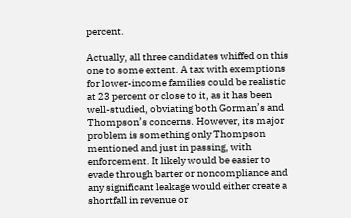percent.

Actually, all three candidates whiffed on this one to some extent. A tax with exemptions for lower-income families could be realistic at 23 percent or close to it, as it has been well-studied, obviating both Gorman’s and Thompson’s concerns. However, its major problem is something only Thompson mentioned and just in passing, with enforcement. It likely would be easier to evade through barter or noncompliance and any significant leakage would either create a shortfall in revenue or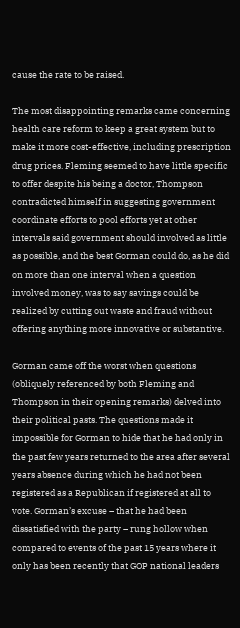cause the rate to be raised.

The most disappointing remarks came concerning health care reform to keep a great system but to make it more cost-effective, including prescription drug prices. Fleming seemed to have little specific to offer despite his being a doctor, Thompson contradicted himself in suggesting government coordinate efforts to pool efforts yet at other intervals said government should involved as little as possible, and the best Gorman could do, as he did on more than one interval when a question involved money, was to say savings could be realized by cutting out waste and fraud without offering anything more innovative or substantive.

Gorman came off the worst when questions (obliquely referenced by both Fleming and Thompson in their opening remarks) delved into their political pasts. The questions made it impossible for Gorman to hide that he had only in the past few years returned to the area after several years absence during which he had not been registered as a Republican if registered at all to vote. Gorman’s excuse – that he had been dissatisfied with the party – rung hollow when compared to events of the past 15 years where it only has been recently that GOP national leaders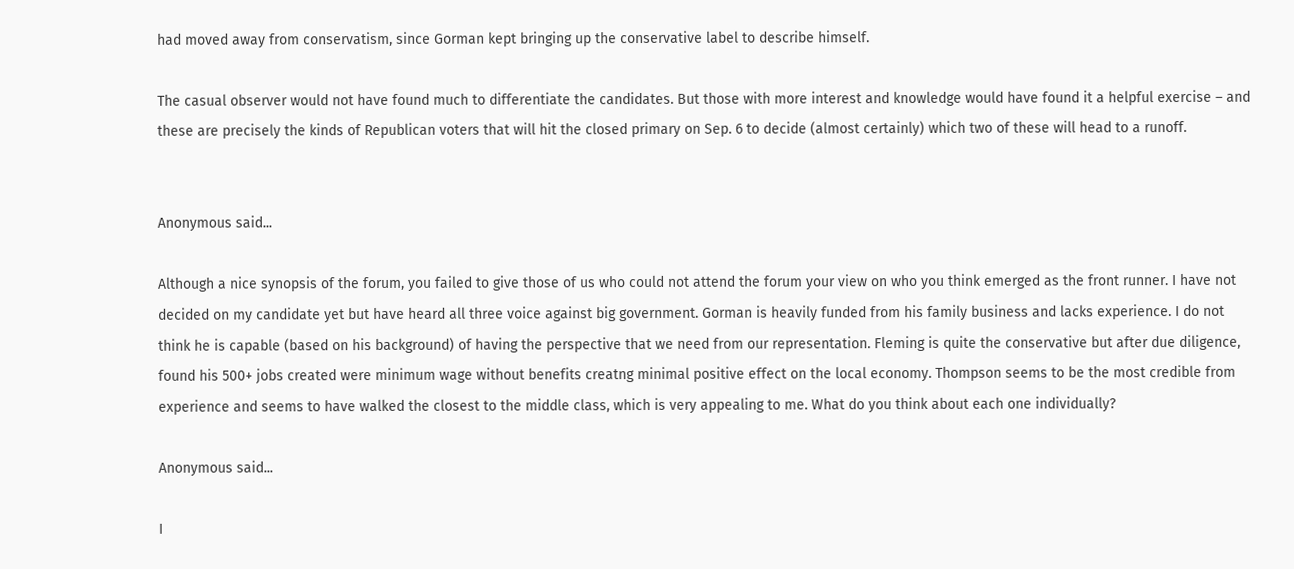had moved away from conservatism, since Gorman kept bringing up the conservative label to describe himself.

The casual observer would not have found much to differentiate the candidates. But those with more interest and knowledge would have found it a helpful exercise – and these are precisely the kinds of Republican voters that will hit the closed primary on Sep. 6 to decide (almost certainly) which two of these will head to a runoff.


Anonymous said...

Although a nice synopsis of the forum, you failed to give those of us who could not attend the forum your view on who you think emerged as the front runner. I have not decided on my candidate yet but have heard all three voice against big government. Gorman is heavily funded from his family business and lacks experience. I do not think he is capable (based on his background) of having the perspective that we need from our representation. Fleming is quite the conservative but after due diligence, found his 500+ jobs created were minimum wage without benefits creatng minimal positive effect on the local economy. Thompson seems to be the most credible from experience and seems to have walked the closest to the middle class, which is very appealing to me. What do you think about each one individually?

Anonymous said...

I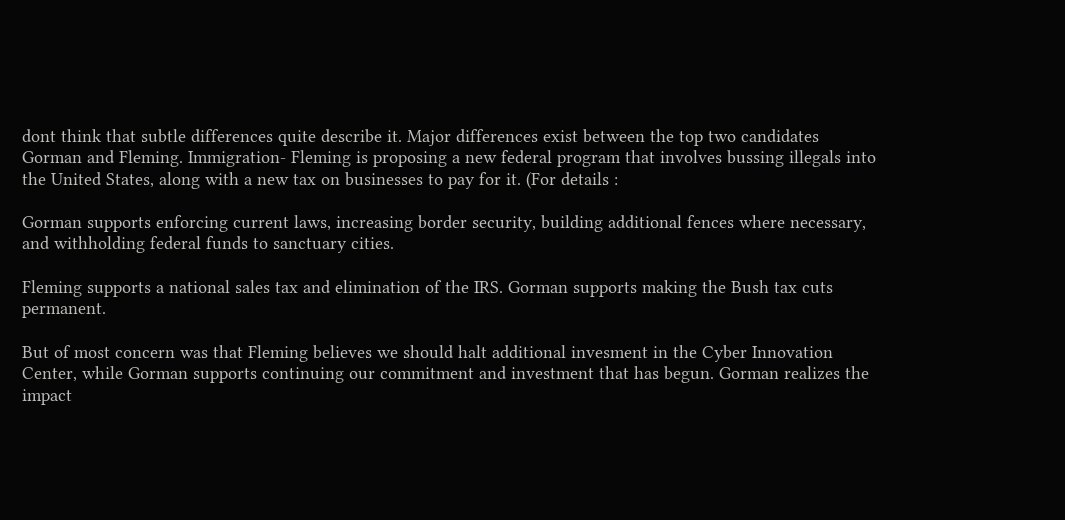dont think that subtle differences quite describe it. Major differences exist between the top two candidates Gorman and Fleming. Immigration- Fleming is proposing a new federal program that involves bussing illegals into the United States, along with a new tax on businesses to pay for it. (For details :

Gorman supports enforcing current laws, increasing border security, building additional fences where necessary, and withholding federal funds to sanctuary cities.

Fleming supports a national sales tax and elimination of the IRS. Gorman supports making the Bush tax cuts permanent.

But of most concern was that Fleming believes we should halt additional invesment in the Cyber Innovation Center, while Gorman supports continuing our commitment and investment that has begun. Gorman realizes the impact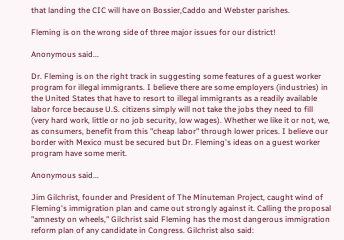that landing the CIC will have on Bossier,Caddo and Webster parishes.

Fleming is on the wrong side of three major issues for our district!

Anonymous said...

Dr. Fleming is on the right track in suggesting some features of a guest worker program for illegal immigrants. I believe there are some employers (industries) in the United States that have to resort to illegal immigrants as a readily available labor force because U.S. citizens simply will not take the jobs they need to fill (very hard work, little or no job security, low wages). Whether we like it or not, we, as consumers, benefit from this "cheap labor" through lower prices. I believe our border with Mexico must be secured but Dr. Fleming's ideas on a guest worker program have some merit.

Anonymous said...

Jim Gilchrist, founder and President of The Minuteman Project, caught wind of Fleming's immigration plan and came out strongly against it. Calling the proposal "amnesty on wheels," Gilchrist said Fleming has the most dangerous immigration reform plan of any candidate in Congress. Gilchrist also said: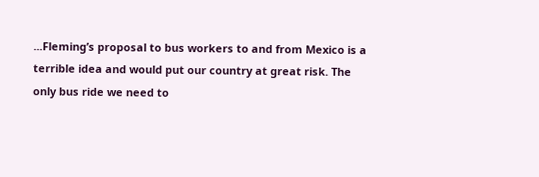...Fleming’s proposal to bus workers to and from Mexico is a terrible idea and would put our country at great risk. The only bus ride we need to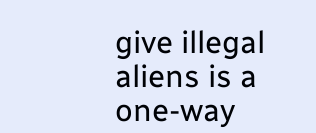give illegal aliens is a one-way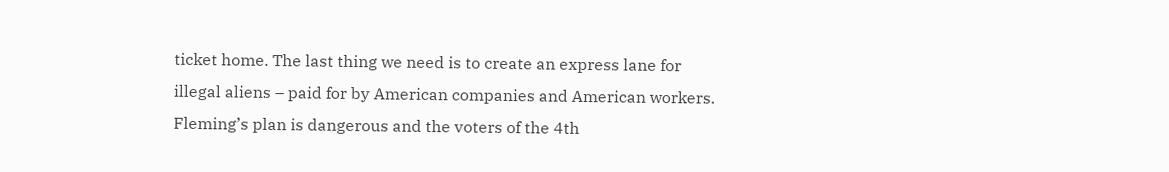ticket home. The last thing we need is to create an express lane for illegal aliens – paid for by American companies and American workers. Fleming’s plan is dangerous and the voters of the 4th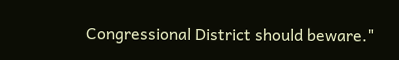Congressional District should beware."